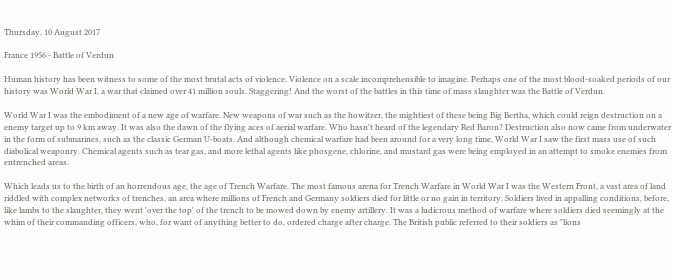Thursday, 10 August 2017

France 1956 - Battle of Verdun

Human history has been witness to some of the most brutal acts of violence. Violence on a scale incomprehensible to imagine. Perhaps one of the most blood-soaked periods of our history was World War I, a war that claimed over 41 million souls. Staggering! And the worst of the battles in this time of mass slaughter was the Battle of Verdun.

World War I was the embodiment of a new age of warfare. New weapons of war such as the howitzer, the mightiest of these being Big Bertha, which could reign destruction on a enemy target up to 9 km away. It was also the dawn of the flying aces of aerial warfare. Who hasn't heard of the legendary Red Baron? Destruction also now came from underwater in the form of submarines, such as the classic German U-boats. And although chemical warfare had been around for a very long time, World War I saw the first mass use of such diabolical weaponry. Chemical agents such as tear gas, and more lethal agents like phosgene, chlorine, and mustard gas were being employed in an attempt to smoke enemies from entrenched areas.

Which leads us to the birth of an horrendous age, the age of Trench Warfare. The most famous arena for Trench Warfare in World War I was the Western Front, a vast area of land riddled with complex networks of trenches, an area where millions of French and Germany soldiers died for little or no gain in territory. Soldiers lived in appalling conditions, before, like lambs to the slaughter, they went 'over the top' of the trench to be mowed down by enemy artillery. It was a ludicrous method of warfare where soldiers died seemingly at the whim of their commanding officers, who, for want of anything better to do, ordered charge after charge. The British public referred to their soldiers as "lions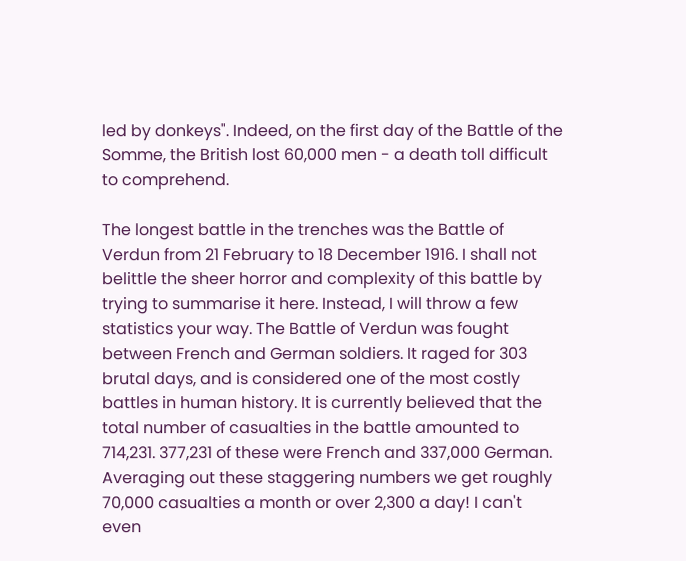led by donkeys". Indeed, on the first day of the Battle of the Somme, the British lost 60,000 men - a death toll difficult to comprehend.

The longest battle in the trenches was the Battle of Verdun from 21 February to 18 December 1916. I shall not belittle the sheer horror and complexity of this battle by trying to summarise it here. Instead, I will throw a few statistics your way. The Battle of Verdun was fought between French and German soldiers. It raged for 303 brutal days, and is considered one of the most costly battles in human history. It is currently believed that the total number of casualties in the battle amounted to 714,231. 377,231 of these were French and 337,000 German. Averaging out these staggering numbers we get roughly 70,000 casualties a month or over 2,300 a day! I can't even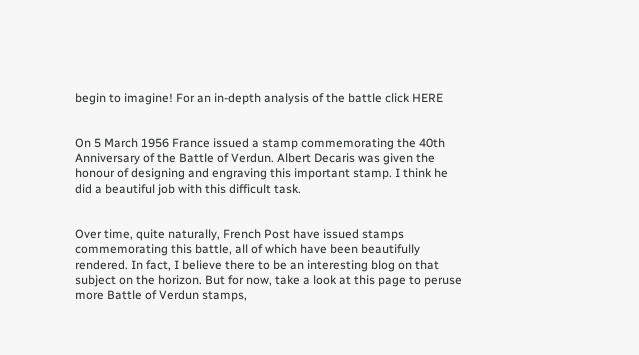begin to imagine! For an in-depth analysis of the battle click HERE


On 5 March 1956 France issued a stamp commemorating the 40th Anniversary of the Battle of Verdun. Albert Decaris was given the honour of designing and engraving this important stamp. I think he did a beautiful job with this difficult task.


Over time, quite naturally, French Post have issued stamps commemorating this battle, all of which have been beautifully rendered. In fact, I believe there to be an interesting blog on that subject on the horizon. But for now, take a look at this page to peruse more Battle of Verdun stamps,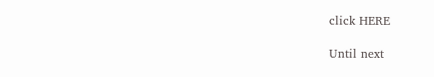click HERE

Until next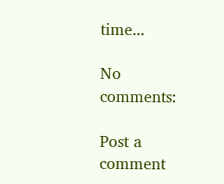time...

No comments:

Post a comment